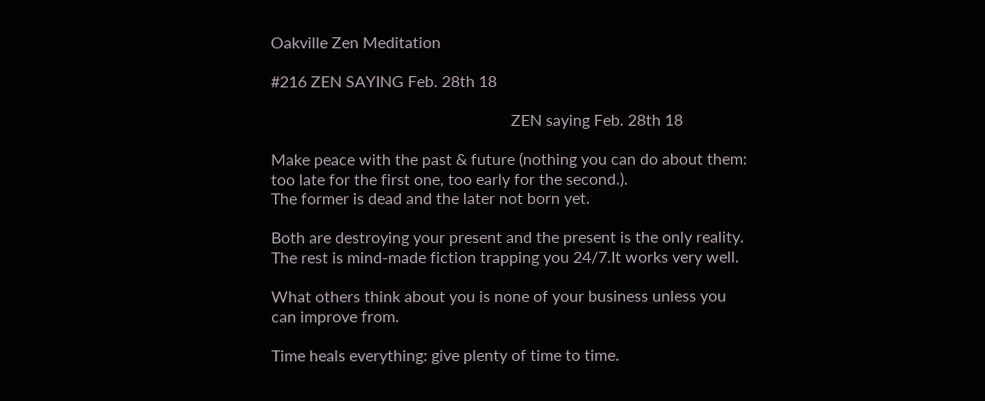Oakville Zen Meditation

#216 ZEN SAYING Feb. 28th 18

                                                            ZEN saying Feb. 28th 18

Make peace with the past & future (nothing you can do about them: too late for the first one, too early for the second.).
The former is dead and the later not born yet.

Both are destroying your present and the present is the only reality. The rest is mind-made fiction trapping you 24/7.It works very well.

What others think about you is none of your business unless you can improve from.

Time heals everything: give plenty of time to time.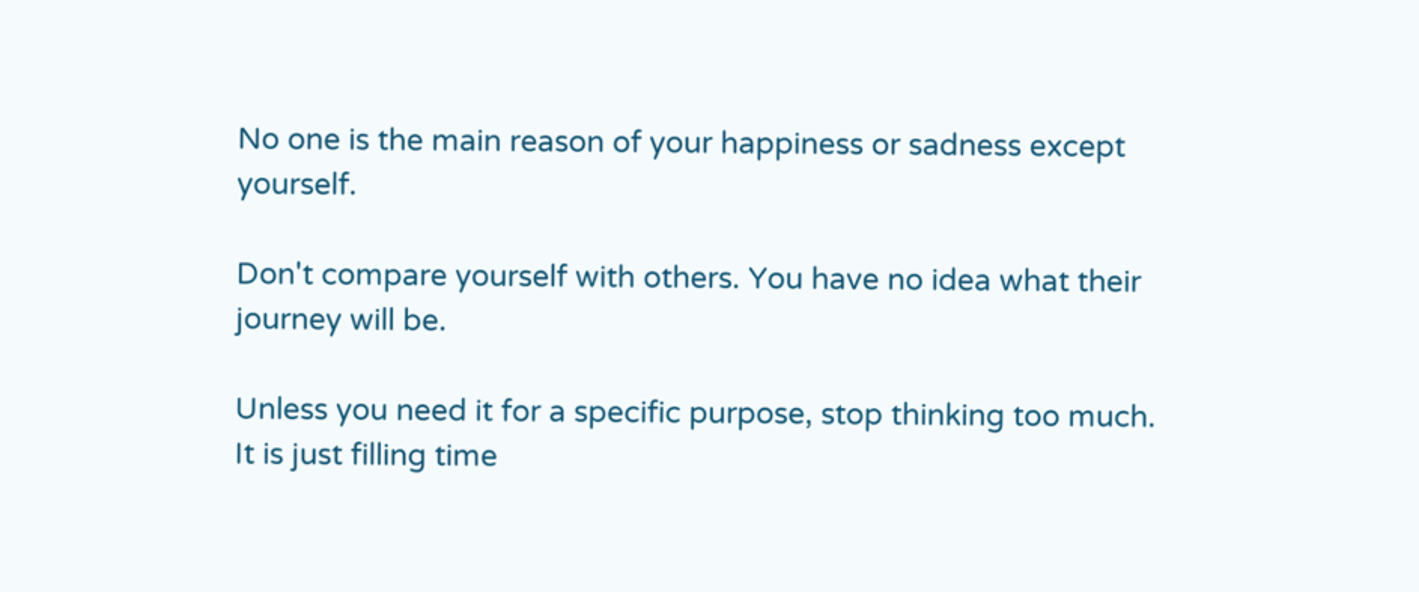No one is the main reason of your happiness or sadness except yourself.

Don't compare yourself with others. You have no idea what their journey will be.

Unless you need it for a specific purpose, stop thinking too much. It is just filling time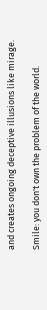and creates ongoing deceptive illusions like mirage.

Smile: you don't own the problem of the world.